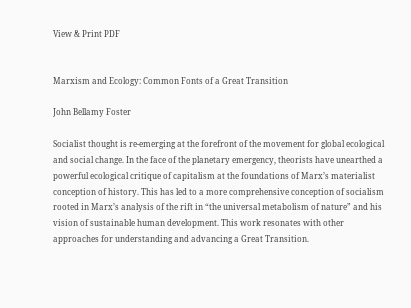View & Print PDF


Marxism and Ecology: Common Fonts of a Great Transition

John Bellamy Foster

Socialist thought is re-emerging at the forefront of the movement for global ecological and social change. In the face of the planetary emergency, theorists have unearthed a powerful ecological critique of capitalism at the foundations of Marx’s materialist conception of history. This has led to a more comprehensive conception of socialism rooted in Marx’s analysis of the rift in “the universal metabolism of nature” and his vision of sustainable human development. This work resonates with other approaches for understanding and advancing a Great Transition.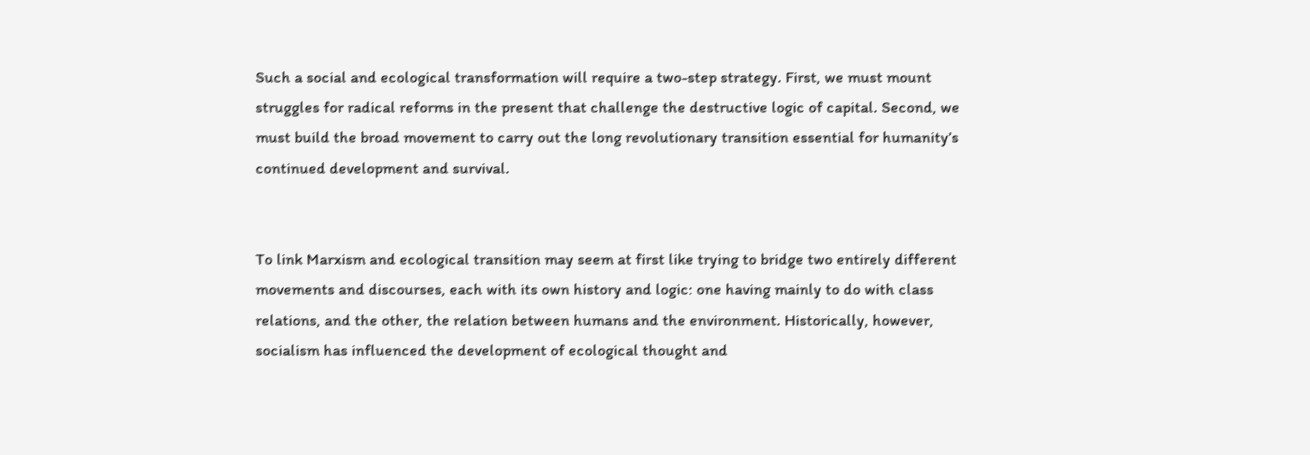Such a social and ecological transformation will require a two-step strategy. First, we must mount struggles for radical reforms in the present that challenge the destructive logic of capital. Second, we must build the broad movement to carry out the long revolutionary transition essential for humanity’s continued development and survival.


To link Marxism and ecological transition may seem at first like trying to bridge two entirely different movements and discourses, each with its own history and logic: one having mainly to do with class relations, and the other, the relation between humans and the environment. Historically, however, socialism has influenced the development of ecological thought and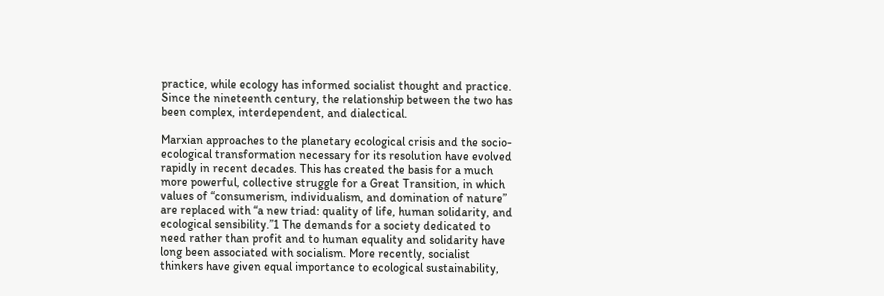practice, while ecology has informed socialist thought and practice. Since the nineteenth century, the relationship between the two has been complex, interdependent, and dialectical.

Marxian approaches to the planetary ecological crisis and the socio-ecological transformation necessary for its resolution have evolved rapidly in recent decades. This has created the basis for a much more powerful, collective struggle for a Great Transition, in which values of “consumerism, individualism, and domination of nature” are replaced with “a new triad: quality of life, human solidarity, and ecological sensibility.”1 The demands for a society dedicated to need rather than profit and to human equality and solidarity have long been associated with socialism. More recently, socialist thinkers have given equal importance to ecological sustainability,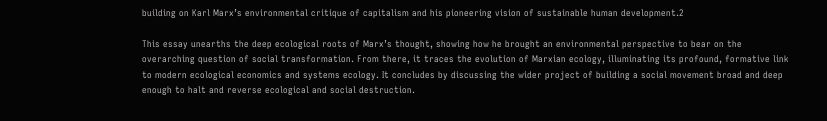building on Karl Marx’s environmental critique of capitalism and his pioneering vision of sustainable human development.2

This essay unearths the deep ecological roots of Marx’s thought, showing how he brought an environmental perspective to bear on the overarching question of social transformation. From there, it traces the evolution of Marxian ecology, illuminating its profound, formative link to modern ecological economics and systems ecology. It concludes by discussing the wider project of building a social movement broad and deep enough to halt and reverse ecological and social destruction.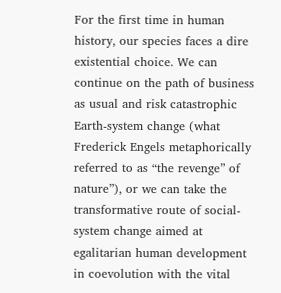For the first time in human history, our species faces a dire existential choice. We can continue on the path of business as usual and risk catastrophic Earth-system change (what Frederick Engels metaphorically referred to as “the revenge” of nature”), or we can take the transformative route of social-system change aimed at egalitarian human development in coevolution with the vital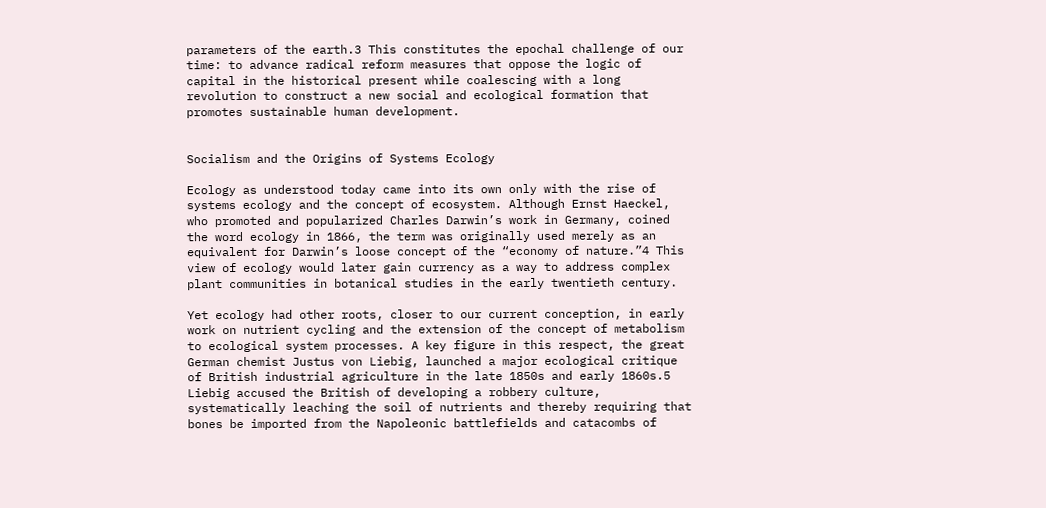parameters of the earth.3 This constitutes the epochal challenge of our time: to advance radical reform measures that oppose the logic of capital in the historical present while coalescing with a long revolution to construct a new social and ecological formation that promotes sustainable human development.


Socialism and the Origins of Systems Ecology

Ecology as understood today came into its own only with the rise of systems ecology and the concept of ecosystem. Although Ernst Haeckel, who promoted and popularized Charles Darwin’s work in Germany, coined the word ecology in 1866, the term was originally used merely as an equivalent for Darwin’s loose concept of the “economy of nature.”4 This view of ecology would later gain currency as a way to address complex plant communities in botanical studies in the early twentieth century.

Yet ecology had other roots, closer to our current conception, in early work on nutrient cycling and the extension of the concept of metabolism to ecological system processes. A key figure in this respect, the great German chemist Justus von Liebig, launched a major ecological critique of British industrial agriculture in the late 1850s and early 1860s.5 Liebig accused the British of developing a robbery culture, systematically leaching the soil of nutrients and thereby requiring that bones be imported from the Napoleonic battlefields and catacombs of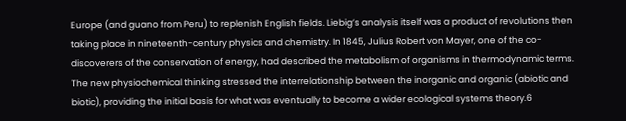Europe (and guano from Peru) to replenish English fields. Liebig’s analysis itself was a product of revolutions then taking place in nineteenth-century physics and chemistry. In 1845, Julius Robert von Mayer, one of the co-discoverers of the conservation of energy, had described the metabolism of organisms in thermodynamic terms. The new physiochemical thinking stressed the interrelationship between the inorganic and organic (abiotic and biotic), providing the initial basis for what was eventually to become a wider ecological systems theory.6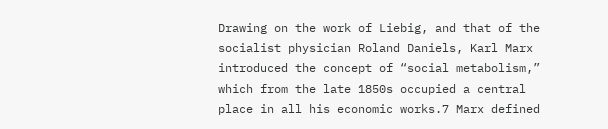Drawing on the work of Liebig, and that of the socialist physician Roland Daniels, Karl Marx introduced the concept of “social metabolism,” which from the late 1850s occupied a central place in all his economic works.7 Marx defined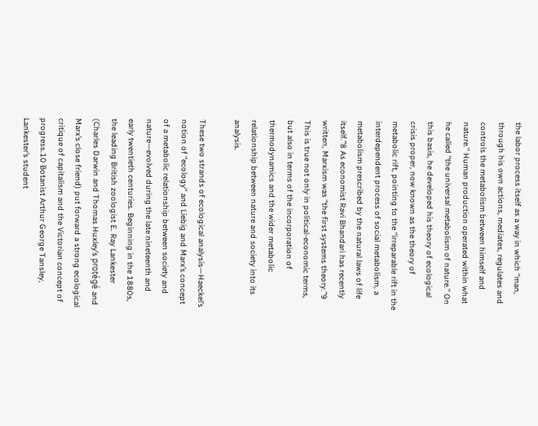the labor process itself as a way in which “man, through his own actions, mediates, regulates and controls the metabolism between himself and nature.” Human production operated within what he called “the universal metabolism of nature.” On this basis, he developed his theory of ecological crisis proper, now known as the theory of metabolic rift, pointing to the “irreparable rift in the interdependent process of social metabolism, a metabolism prescribed by the natural laws of life itself.”8 As economist Ravi Bhandari has recently written, Marxism was “the first systems theory.”9 This is true not only in political-economic terms, but also in terms of the incorporation of thermodynamics and the wider metabolic relationship between nature and society into its analysis.

These two strands of ecological analysis—Haeckel’s notion of “ecology” and Liebig and Marx’s concept of a metabolic relationship between society and nature—evolved during the late nineteenth and early twentieth centuries. Beginning in the 1880s, the leading British zoologist E. Ray Lankester (Charles Darwin and Thomas Huxley’s protégé and Marx’s close friend) put forward a strong ecological critique of capitalism and the Victorian concept of progress.10 Botanist Arthur George Tansley, Lankester’s student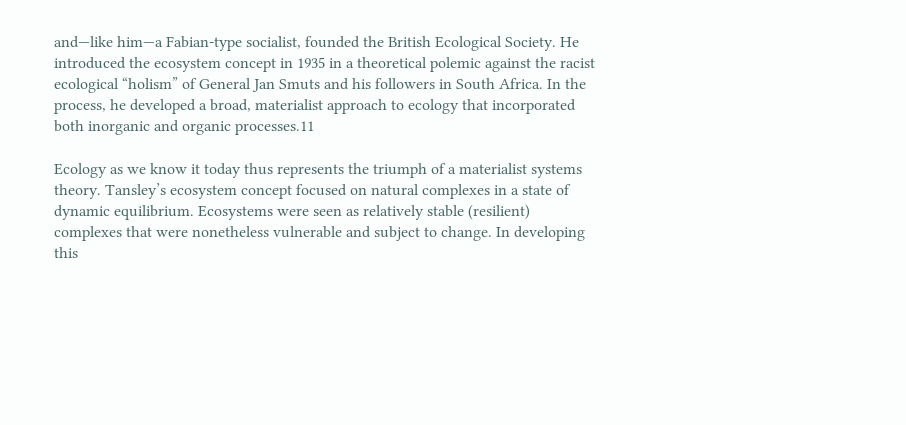and—like him—a Fabian-type socialist, founded the British Ecological Society. He introduced the ecosystem concept in 1935 in a theoretical polemic against the racist ecological “holism” of General Jan Smuts and his followers in South Africa. In the process, he developed a broad, materialist approach to ecology that incorporated both inorganic and organic processes.11

Ecology as we know it today thus represents the triumph of a materialist systems theory. Tansley’s ecosystem concept focused on natural complexes in a state of dynamic equilibrium. Ecosystems were seen as relatively stable (resilient) complexes that were nonetheless vulnerable and subject to change. In developing this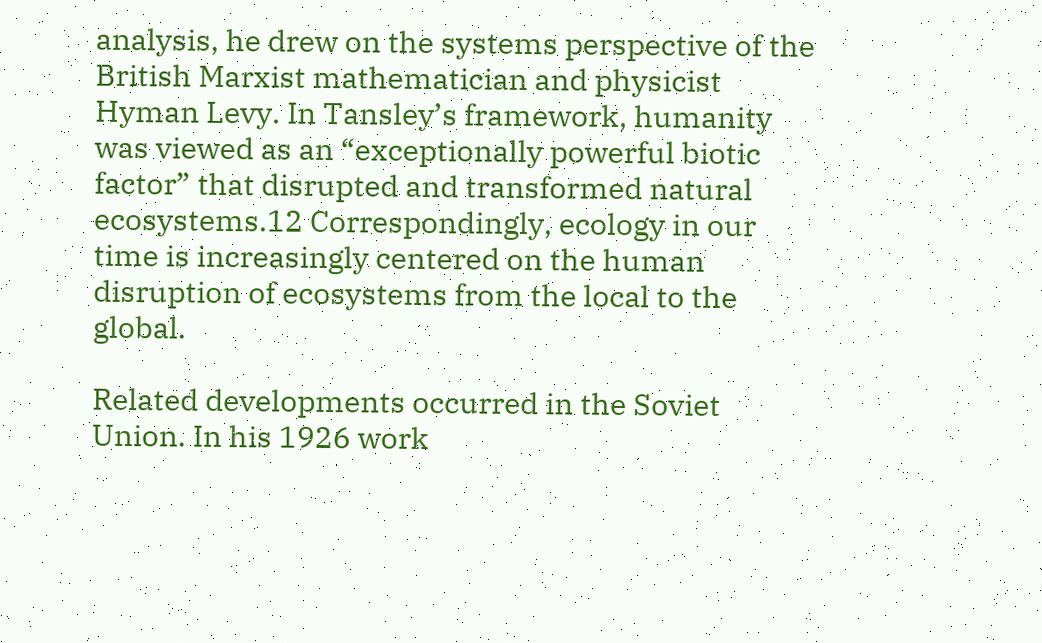analysis, he drew on the systems perspective of the British Marxist mathematician and physicist Hyman Levy. In Tansley’s framework, humanity was viewed as an “exceptionally powerful biotic factor” that disrupted and transformed natural ecosystems.12 Correspondingly, ecology in our time is increasingly centered on the human disruption of ecosystems from the local to the global.

Related developments occurred in the Soviet Union. In his 1926 work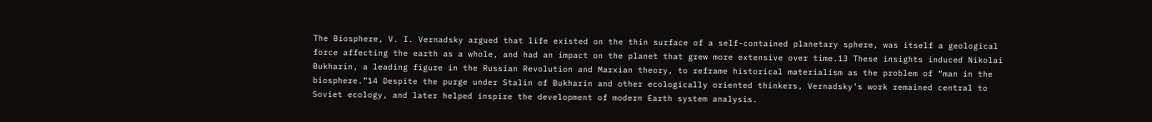The Biosphere, V. I. Vernadsky argued that life existed on the thin surface of a self-contained planetary sphere, was itself a geological force affecting the earth as a whole, and had an impact on the planet that grew more extensive over time.13 These insights induced Nikolai Bukharin, a leading figure in the Russian Revolution and Marxian theory, to reframe historical materialism as the problem of “man in the biosphere.”14 Despite the purge under Stalin of Bukharin and other ecologically oriented thinkers, Vernadsky’s work remained central to Soviet ecology, and later helped inspire the development of modern Earth system analysis.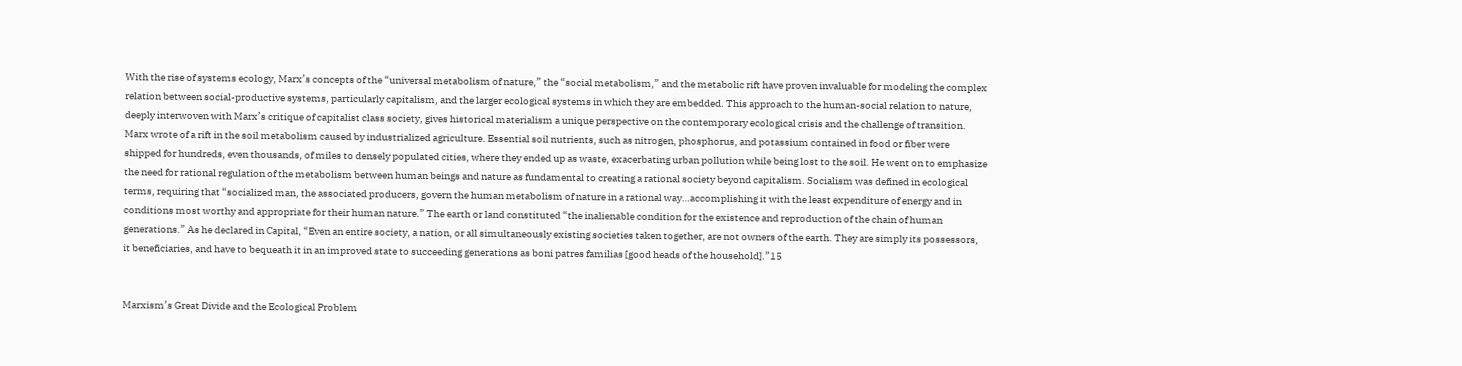With the rise of systems ecology, Marx’s concepts of the “universal metabolism of nature,” the “social metabolism,” and the metabolic rift have proven invaluable for modeling the complex relation between social-productive systems, particularly capitalism, and the larger ecological systems in which they are embedded. This approach to the human-social relation to nature, deeply interwoven with Marx’s critique of capitalist class society, gives historical materialism a unique perspective on the contemporary ecological crisis and the challenge of transition. Marx wrote of a rift in the soil metabolism caused by industrialized agriculture. Essential soil nutrients, such as nitrogen, phosphorus, and potassium contained in food or fiber were shipped for hundreds, even thousands, of miles to densely populated cities, where they ended up as waste, exacerbating urban pollution while being lost to the soil. He went on to emphasize the need for rational regulation of the metabolism between human beings and nature as fundamental to creating a rational society beyond capitalism. Socialism was defined in ecological terms, requiring that “socialized man, the associated producers, govern the human metabolism of nature in a rational way…accomplishing it with the least expenditure of energy and in conditions most worthy and appropriate for their human nature.” The earth or land constituted “the inalienable condition for the existence and reproduction of the chain of human generations.” As he declared in Capital, “Even an entire society, a nation, or all simultaneously existing societies taken together, are not owners of the earth. They are simply its possessors, it beneficiaries, and have to bequeath it in an improved state to succeeding generations as boni patres familias [good heads of the household].”15


Marxism’s Great Divide and the Ecological Problem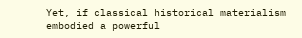Yet, if classical historical materialism embodied a powerful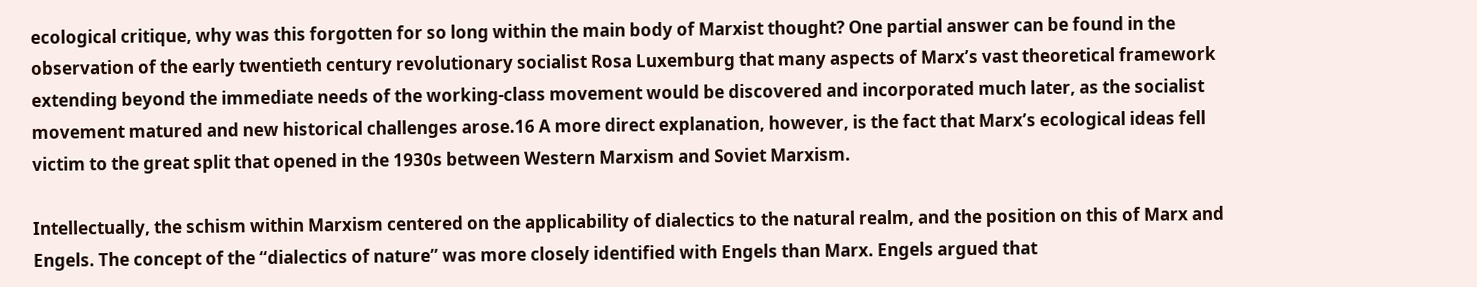ecological critique, why was this forgotten for so long within the main body of Marxist thought? One partial answer can be found in the observation of the early twentieth century revolutionary socialist Rosa Luxemburg that many aspects of Marx’s vast theoretical framework extending beyond the immediate needs of the working-class movement would be discovered and incorporated much later, as the socialist movement matured and new historical challenges arose.16 A more direct explanation, however, is the fact that Marx’s ecological ideas fell victim to the great split that opened in the 1930s between Western Marxism and Soviet Marxism.

Intellectually, the schism within Marxism centered on the applicability of dialectics to the natural realm, and the position on this of Marx and Engels. The concept of the “dialectics of nature” was more closely identified with Engels than Marx. Engels argued that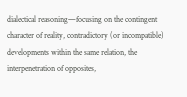dialectical reasoning—focusing on the contingent character of reality, contradictory (or incompatible) developments within the same relation, the interpenetration of opposites,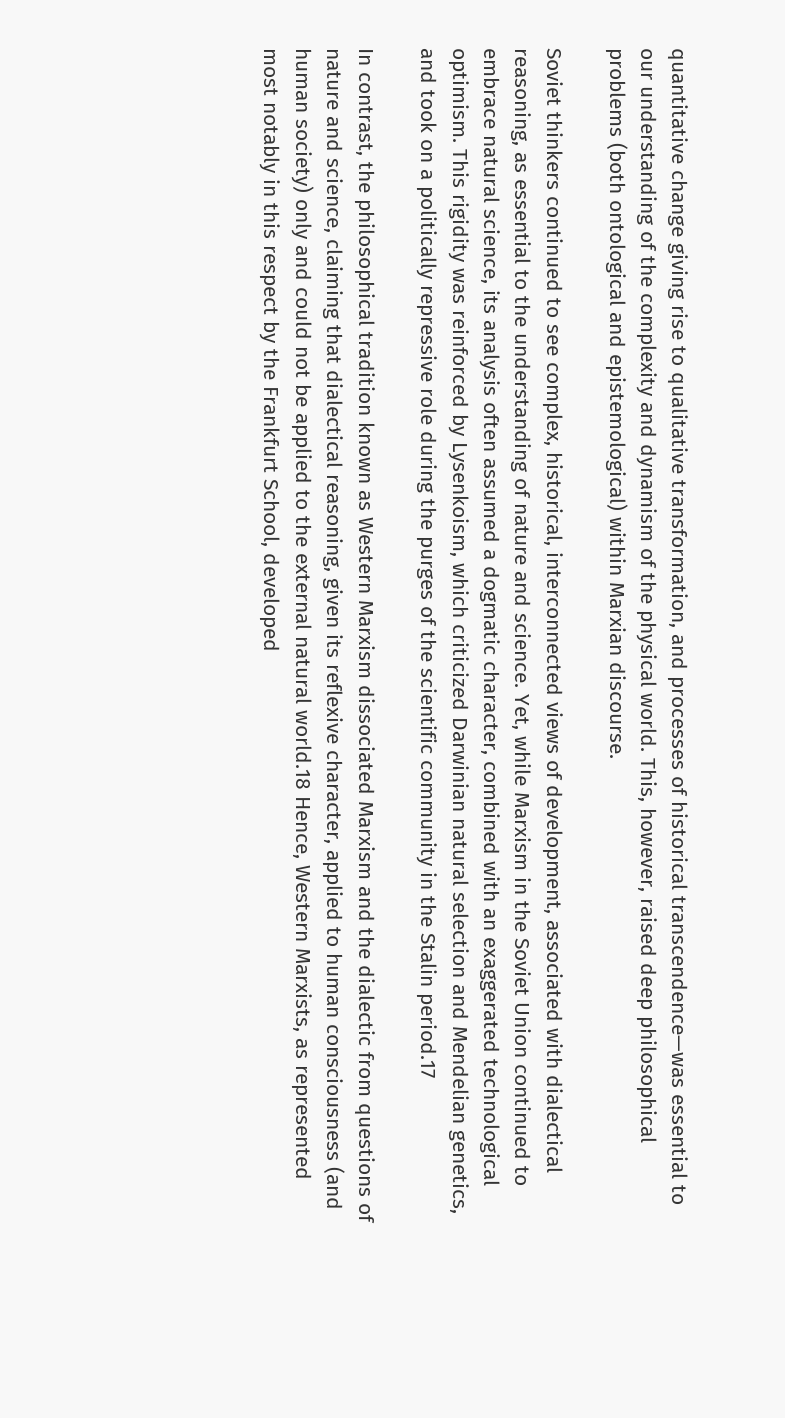quantitative change giving rise to qualitative transformation, and processes of historical transcendence—was essential to our understanding of the complexity and dynamism of the physical world. This, however, raised deep philosophical problems (both ontological and epistemological) within Marxian discourse.

Soviet thinkers continued to see complex, historical, interconnected views of development, associated with dialectical reasoning, as essential to the understanding of nature and science. Yet, while Marxism in the Soviet Union continued to embrace natural science, its analysis often assumed a dogmatic character, combined with an exaggerated technological optimism. This rigidity was reinforced by Lysenkoism, which criticized Darwinian natural selection and Mendelian genetics, and took on a politically repressive role during the purges of the scientific community in the Stalin period.17

In contrast, the philosophical tradition known as Western Marxism dissociated Marxism and the dialectic from questions of nature and science, claiming that dialectical reasoning, given its reflexive character, applied to human consciousness (and human society) only and could not be applied to the external natural world.18 Hence, Western Marxists, as represented most notably in this respect by the Frankfurt School, developed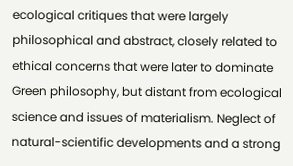ecological critiques that were largely philosophical and abstract, closely related to ethical concerns that were later to dominate Green philosophy, but distant from ecological science and issues of materialism. Neglect of natural-scientific developments and a strong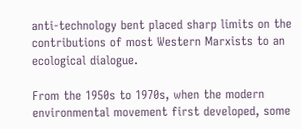anti-technology bent placed sharp limits on the contributions of most Western Marxists to an ecological dialogue.

From the 1950s to 1970s, when the modern environmental movement first developed, some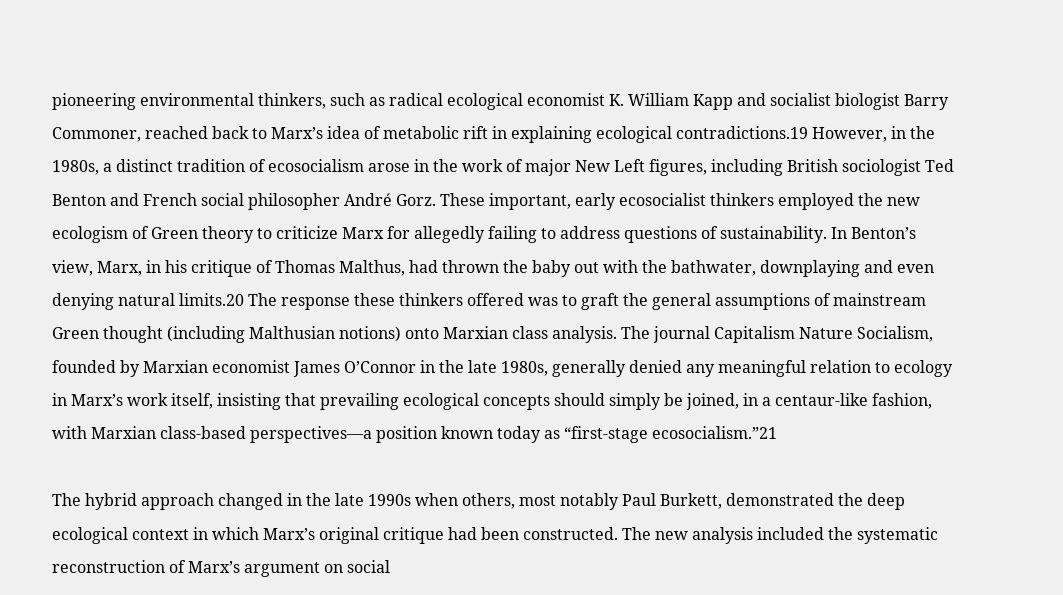pioneering environmental thinkers, such as radical ecological economist K. William Kapp and socialist biologist Barry Commoner, reached back to Marx’s idea of metabolic rift in explaining ecological contradictions.19 However, in the 1980s, a distinct tradition of ecosocialism arose in the work of major New Left figures, including British sociologist Ted Benton and French social philosopher André Gorz. These important, early ecosocialist thinkers employed the new ecologism of Green theory to criticize Marx for allegedly failing to address questions of sustainability. In Benton’s view, Marx, in his critique of Thomas Malthus, had thrown the baby out with the bathwater, downplaying and even denying natural limits.20 The response these thinkers offered was to graft the general assumptions of mainstream Green thought (including Malthusian notions) onto Marxian class analysis. The journal Capitalism Nature Socialism, founded by Marxian economist James O’Connor in the late 1980s, generally denied any meaningful relation to ecology in Marx’s work itself, insisting that prevailing ecological concepts should simply be joined, in a centaur-like fashion, with Marxian class-based perspectives—a position known today as “first-stage ecosocialism.”21

The hybrid approach changed in the late 1990s when others, most notably Paul Burkett, demonstrated the deep ecological context in which Marx’s original critique had been constructed. The new analysis included the systematic reconstruction of Marx’s argument on social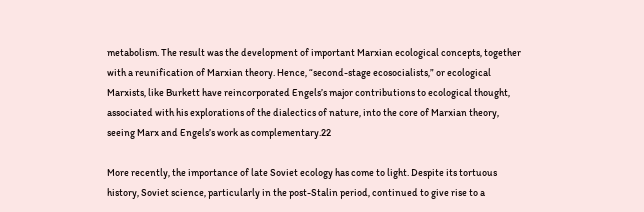metabolism. The result was the development of important Marxian ecological concepts, together with a reunification of Marxian theory. Hence, “second-stage ecosocialists,” or ecological Marxists, like Burkett have reincorporated Engels’s major contributions to ecological thought, associated with his explorations of the dialectics of nature, into the core of Marxian theory, seeing Marx and Engels’s work as complementary.22

More recently, the importance of late Soviet ecology has come to light. Despite its tortuous history, Soviet science, particularly in the post-Stalin period, continued to give rise to a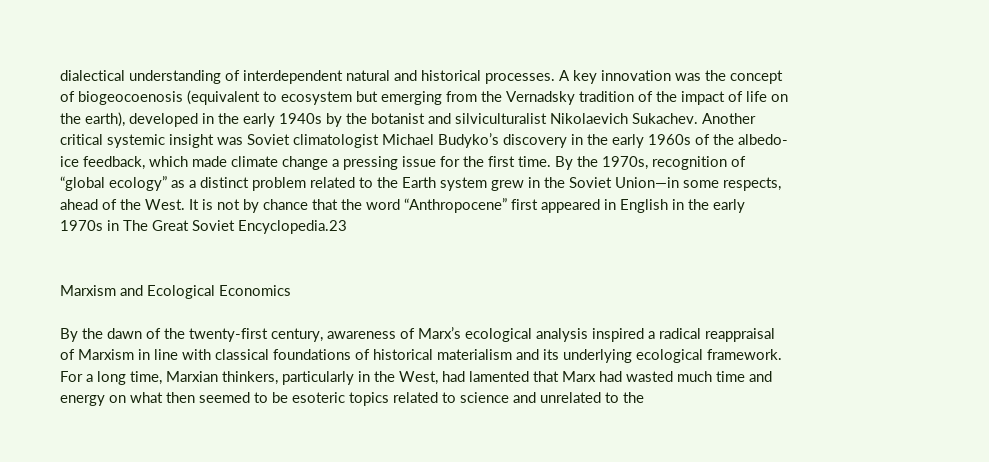dialectical understanding of interdependent natural and historical processes. A key innovation was the concept of biogeocoenosis (equivalent to ecosystem but emerging from the Vernadsky tradition of the impact of life on the earth), developed in the early 1940s by the botanist and silviculturalist Nikolaevich Sukachev. Another critical systemic insight was Soviet climatologist Michael Budyko’s discovery in the early 1960s of the albedo-ice feedback, which made climate change a pressing issue for the first time. By the 1970s, recognition of “global ecology” as a distinct problem related to the Earth system grew in the Soviet Union—in some respects, ahead of the West. It is not by chance that the word “Anthropocene” first appeared in English in the early 1970s in The Great Soviet Encyclopedia.23


Marxism and Ecological Economics

By the dawn of the twenty-first century, awareness of Marx’s ecological analysis inspired a radical reappraisal of Marxism in line with classical foundations of historical materialism and its underlying ecological framework. For a long time, Marxian thinkers, particularly in the West, had lamented that Marx had wasted much time and energy on what then seemed to be esoteric topics related to science and unrelated to the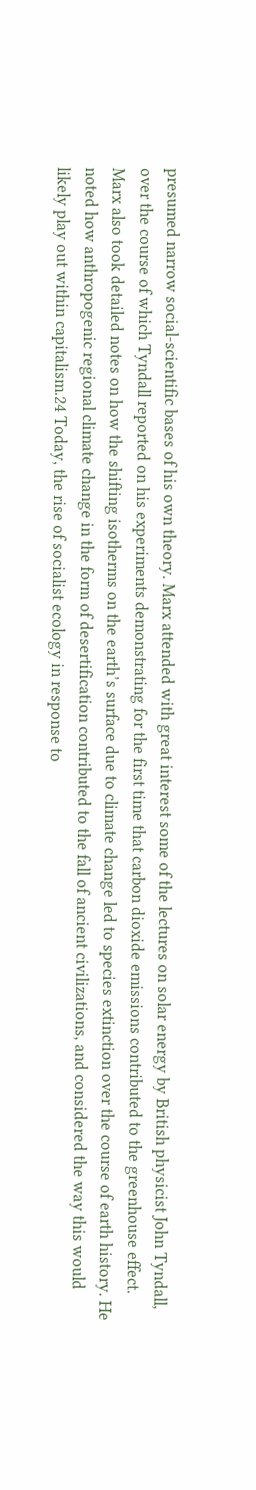presumed narrow social-scientific bases of his own theory. Marx attended with great interest some of the lectures on solar energy by British physicist John Tyndall, over the course of which Tyndall reported on his experiments demonstrating for the first time that carbon dioxide emissions contributed to the greenhouse effect. Marx also took detailed notes on how the shifting isotherms on the earth’s surface due to climate change led to species extinction over the course of earth history. He noted how anthropogenic regional climate change in the form of desertification contributed to the fall of ancient civilizations, and considered the way this would likely play out within capitalism.24 Today, the rise of socialist ecology in response to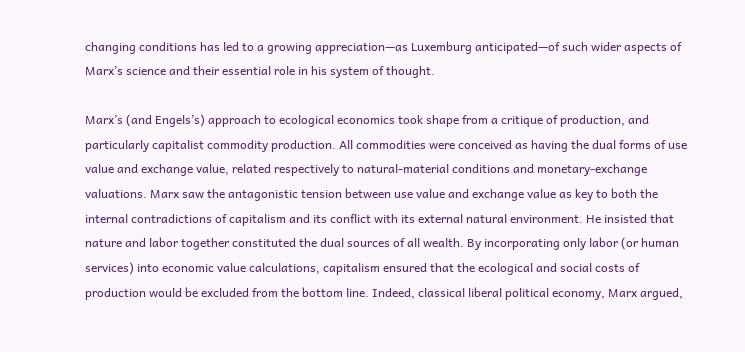changing conditions has led to a growing appreciation—as Luxemburg anticipated—of such wider aspects of Marx’s science and their essential role in his system of thought.

Marx’s (and Engels’s) approach to ecological economics took shape from a critique of production, and particularly capitalist commodity production. All commodities were conceived as having the dual forms of use value and exchange value, related respectively to natural-material conditions and monetary-exchange valuations. Marx saw the antagonistic tension between use value and exchange value as key to both the internal contradictions of capitalism and its conflict with its external natural environment. He insisted that nature and labor together constituted the dual sources of all wealth. By incorporating only labor (or human services) into economic value calculations, capitalism ensured that the ecological and social costs of production would be excluded from the bottom line. Indeed, classical liberal political economy, Marx argued,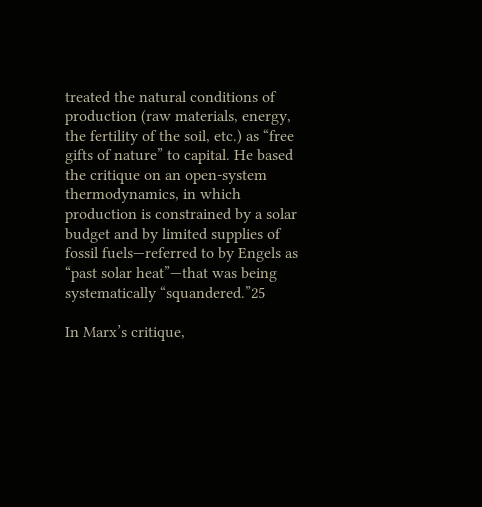treated the natural conditions of production (raw materials, energy, the fertility of the soil, etc.) as “free gifts of nature” to capital. He based the critique on an open-system thermodynamics, in which production is constrained by a solar budget and by limited supplies of fossil fuels—referred to by Engels as “past solar heat”—that was being systematically “squandered.”25

In Marx’s critique,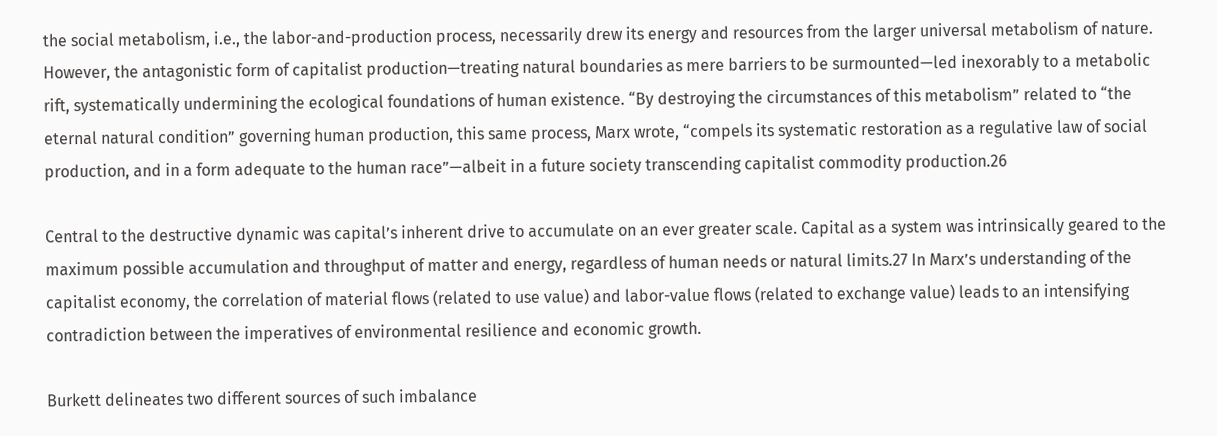the social metabolism, i.e., the labor-and-production process, necessarily drew its energy and resources from the larger universal metabolism of nature. However, the antagonistic form of capitalist production—treating natural boundaries as mere barriers to be surmounted—led inexorably to a metabolic rift, systematically undermining the ecological foundations of human existence. “By destroying the circumstances of this metabolism” related to “the eternal natural condition” governing human production, this same process, Marx wrote, “compels its systematic restoration as a regulative law of social production, and in a form adequate to the human race”—albeit in a future society transcending capitalist commodity production.26

Central to the destructive dynamic was capital’s inherent drive to accumulate on an ever greater scale. Capital as a system was intrinsically geared to the maximum possible accumulation and throughput of matter and energy, regardless of human needs or natural limits.27 In Marx’s understanding of the capitalist economy, the correlation of material flows (related to use value) and labor-value flows (related to exchange value) leads to an intensifying contradiction between the imperatives of environmental resilience and economic growth.

Burkett delineates two different sources of such imbalance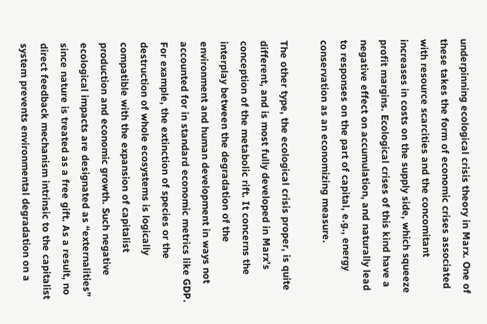underpinning ecological crisis theory in Marx. One of these takes the form of economic crises associated with resource scarcities and the concomitant increases in costs on the supply side, which squeeze profit margins. Ecological crises of this kind have a negative effect on accumulation, and naturally lead to responses on the part of capital, e.g., energy conservation as an economizing measure.

The other type, the ecological crisis proper, is quite different, and is most fully developed in Marx’s conception of the metabolic rift. It concerns the interplay between the degradation of the environment and human development in ways not accounted for in standard economic metrics like GDP. For example, the extinction of species or the destruction of whole ecosystems is logically compatible with the expansion of capitalist production and economic growth. Such negative ecological impacts are designated as “externalities” since nature is treated as a free gift. As a result, no direct feedback mechanism intrinsic to the capitalist system prevents environmental degradation on a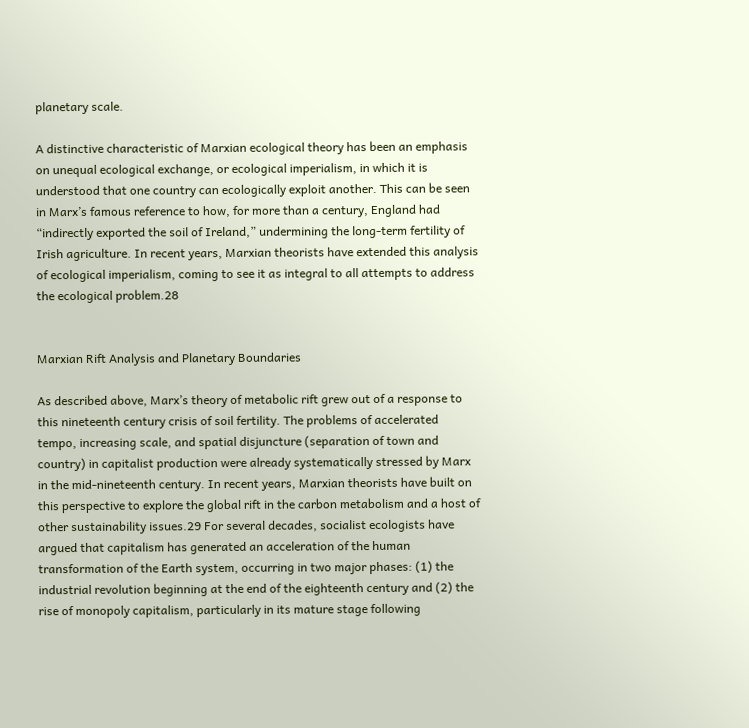planetary scale.

A distinctive characteristic of Marxian ecological theory has been an emphasis on unequal ecological exchange, or ecological imperialism, in which it is understood that one country can ecologically exploit another. This can be seen in Marx’s famous reference to how, for more than a century, England had “indirectly exported the soil of Ireland,” undermining the long-term fertility of Irish agriculture. In recent years, Marxian theorists have extended this analysis of ecological imperialism, coming to see it as integral to all attempts to address the ecological problem.28


Marxian Rift Analysis and Planetary Boundaries

As described above, Marx’s theory of metabolic rift grew out of a response to this nineteenth century crisis of soil fertility. The problems of accelerated tempo, increasing scale, and spatial disjuncture (separation of town and country) in capitalist production were already systematically stressed by Marx in the mid-nineteenth century. In recent years, Marxian theorists have built on this perspective to explore the global rift in the carbon metabolism and a host of other sustainability issues.29 For several decades, socialist ecologists have argued that capitalism has generated an acceleration of the human transformation of the Earth system, occurring in two major phases: (1) the industrial revolution beginning at the end of the eighteenth century and (2) the rise of monopoly capitalism, particularly in its mature stage following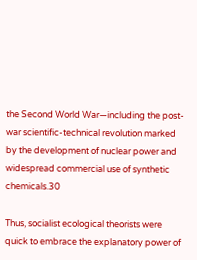the Second World War—including the post-war scientific-technical revolution marked by the development of nuclear power and widespread commercial use of synthetic chemicals.30

Thus, socialist ecological theorists were quick to embrace the explanatory power of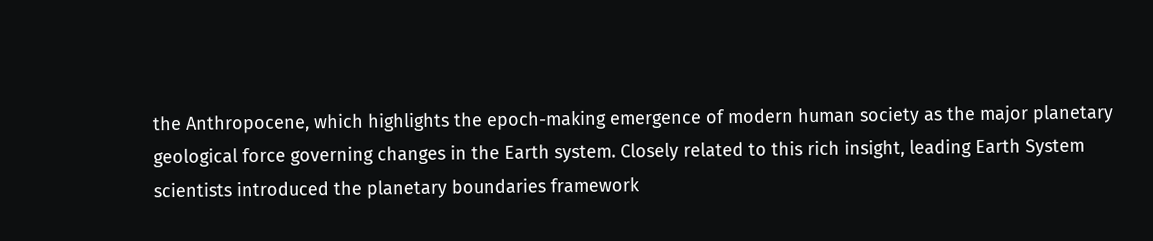the Anthropocene, which highlights the epoch-making emergence of modern human society as the major planetary geological force governing changes in the Earth system. Closely related to this rich insight, leading Earth System scientists introduced the planetary boundaries framework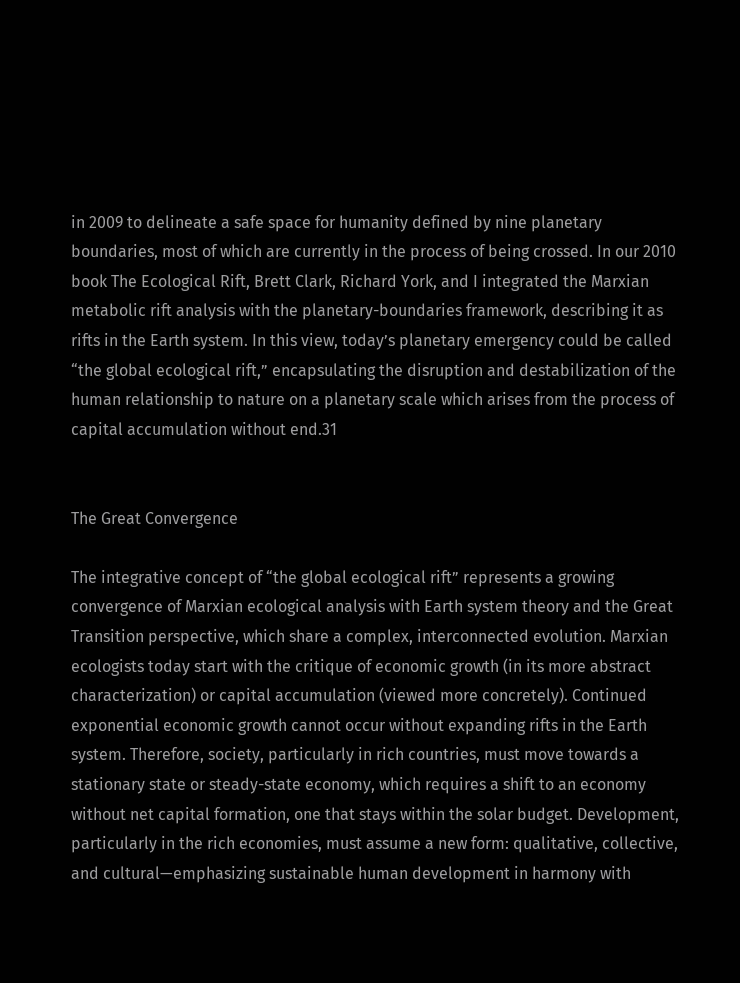in 2009 to delineate a safe space for humanity defined by nine planetary boundaries, most of which are currently in the process of being crossed. In our 2010 book The Ecological Rift, Brett Clark, Richard York, and I integrated the Marxian metabolic rift analysis with the planetary-boundaries framework, describing it as rifts in the Earth system. In this view, today’s planetary emergency could be called “the global ecological rift,” encapsulating the disruption and destabilization of the human relationship to nature on a planetary scale which arises from the process of capital accumulation without end.31


The Great Convergence

The integrative concept of “the global ecological rift” represents a growing convergence of Marxian ecological analysis with Earth system theory and the Great Transition perspective, which share a complex, interconnected evolution. Marxian ecologists today start with the critique of economic growth (in its more abstract characterization) or capital accumulation (viewed more concretely). Continued exponential economic growth cannot occur without expanding rifts in the Earth system. Therefore, society, particularly in rich countries, must move towards a stationary state or steady-state economy, which requires a shift to an economy without net capital formation, one that stays within the solar budget. Development, particularly in the rich economies, must assume a new form: qualitative, collective, and cultural—emphasizing sustainable human development in harmony with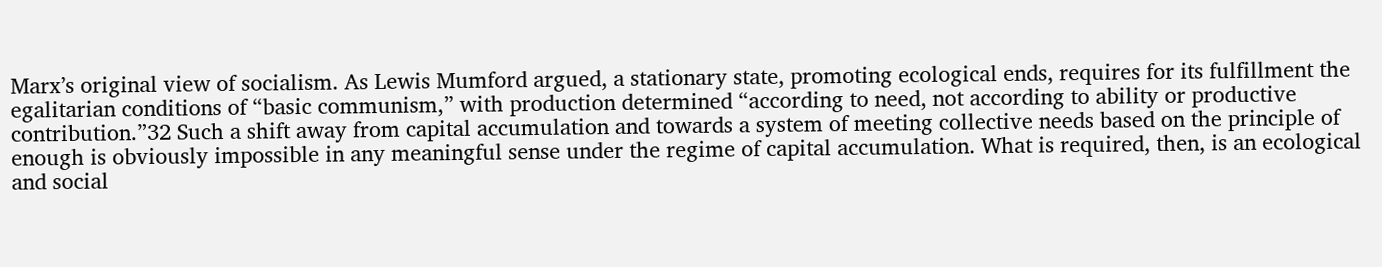Marx’s original view of socialism. As Lewis Mumford argued, a stationary state, promoting ecological ends, requires for its fulfillment the egalitarian conditions of “basic communism,” with production determined “according to need, not according to ability or productive contribution.”32 Such a shift away from capital accumulation and towards a system of meeting collective needs based on the principle of enough is obviously impossible in any meaningful sense under the regime of capital accumulation. What is required, then, is an ecological and social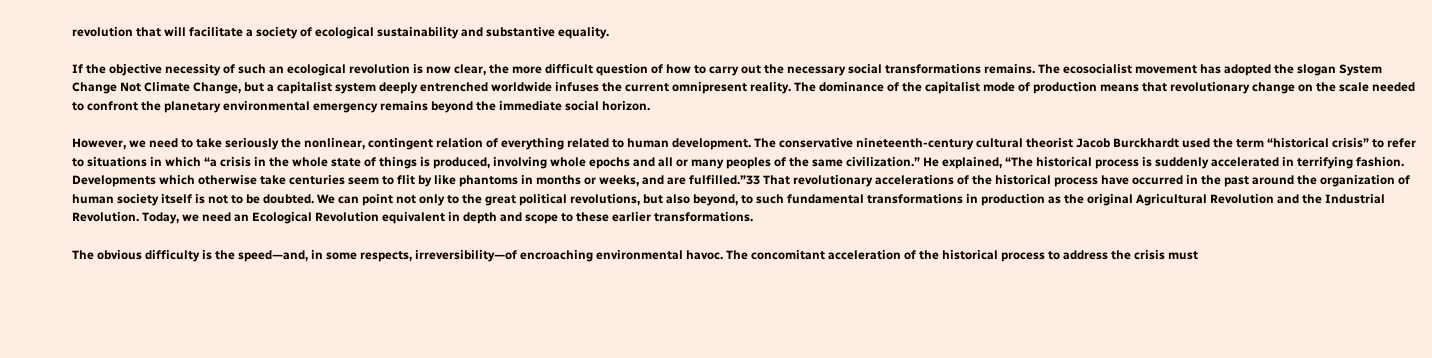revolution that will facilitate a society of ecological sustainability and substantive equality.

If the objective necessity of such an ecological revolution is now clear, the more difficult question of how to carry out the necessary social transformations remains. The ecosocialist movement has adopted the slogan System Change Not Climate Change, but a capitalist system deeply entrenched worldwide infuses the current omnipresent reality. The dominance of the capitalist mode of production means that revolutionary change on the scale needed to confront the planetary environmental emergency remains beyond the immediate social horizon.

However, we need to take seriously the nonlinear, contingent relation of everything related to human development. The conservative nineteenth-century cultural theorist Jacob Burckhardt used the term “historical crisis” to refer to situations in which “a crisis in the whole state of things is produced, involving whole epochs and all or many peoples of the same civilization.” He explained, “The historical process is suddenly accelerated in terrifying fashion. Developments which otherwise take centuries seem to flit by like phantoms in months or weeks, and are fulfilled.”33 That revolutionary accelerations of the historical process have occurred in the past around the organization of human society itself is not to be doubted. We can point not only to the great political revolutions, but also beyond, to such fundamental transformations in production as the original Agricultural Revolution and the Industrial Revolution. Today, we need an Ecological Revolution equivalent in depth and scope to these earlier transformations.

The obvious difficulty is the speed—and, in some respects, irreversibility—of encroaching environmental havoc. The concomitant acceleration of the historical process to address the crisis must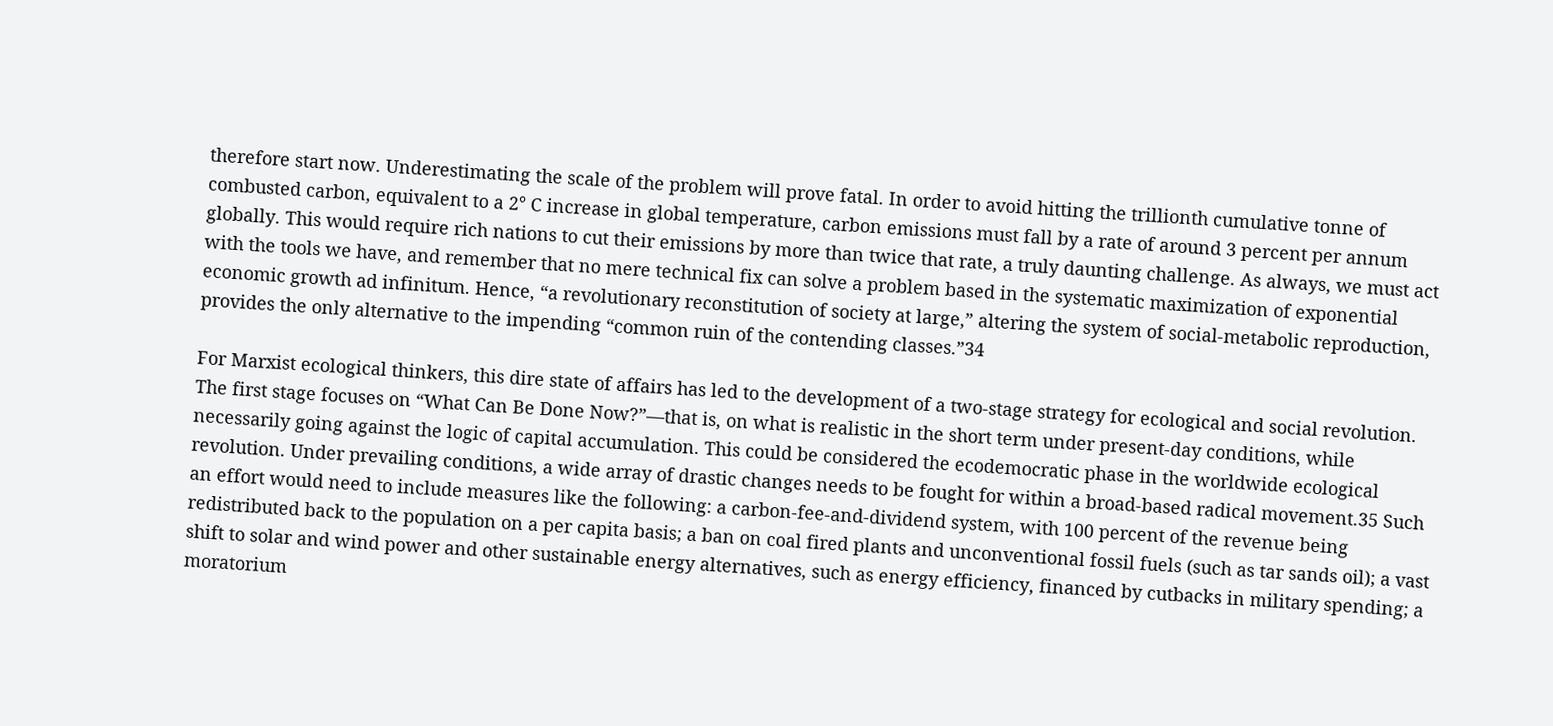therefore start now. Underestimating the scale of the problem will prove fatal. In order to avoid hitting the trillionth cumulative tonne of combusted carbon, equivalent to a 2° C increase in global temperature, carbon emissions must fall by a rate of around 3 percent per annum globally. This would require rich nations to cut their emissions by more than twice that rate, a truly daunting challenge. As always, we must act with the tools we have, and remember that no mere technical fix can solve a problem based in the systematic maximization of exponential economic growth ad infinitum. Hence, “a revolutionary reconstitution of society at large,” altering the system of social-metabolic reproduction, provides the only alternative to the impending “common ruin of the contending classes.”34

For Marxist ecological thinkers, this dire state of affairs has led to the development of a two-stage strategy for ecological and social revolution. The first stage focuses on “What Can Be Done Now?”—that is, on what is realistic in the short term under present-day conditions, while necessarily going against the logic of capital accumulation. This could be considered the ecodemocratic phase in the worldwide ecological revolution. Under prevailing conditions, a wide array of drastic changes needs to be fought for within a broad-based radical movement.35 Such an effort would need to include measures like the following: a carbon-fee-and-dividend system, with 100 percent of the revenue being redistributed back to the population on a per capita basis; a ban on coal fired plants and unconventional fossil fuels (such as tar sands oil); a vast shift to solar and wind power and other sustainable energy alternatives, such as energy efficiency, financed by cutbacks in military spending; a moratorium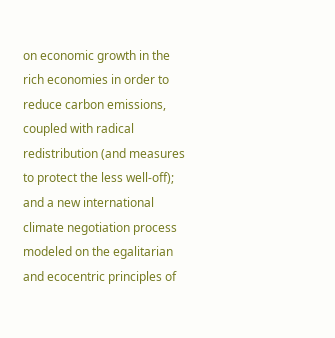on economic growth in the rich economies in order to reduce carbon emissions, coupled with radical redistribution (and measures to protect the less well-off); and a new international climate negotiation process modeled on the egalitarian and ecocentric principles of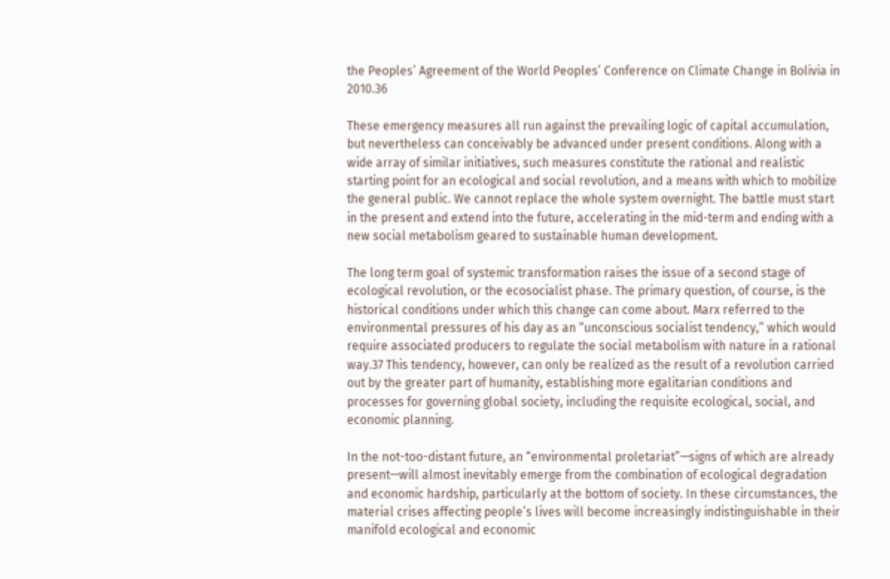the Peoples’ Agreement of the World Peoples’ Conference on Climate Change in Bolivia in 2010.36

These emergency measures all run against the prevailing logic of capital accumulation, but nevertheless can conceivably be advanced under present conditions. Along with a wide array of similar initiatives, such measures constitute the rational and realistic starting point for an ecological and social revolution, and a means with which to mobilize the general public. We cannot replace the whole system overnight. The battle must start in the present and extend into the future, accelerating in the mid-term and ending with a new social metabolism geared to sustainable human development.

The long term goal of systemic transformation raises the issue of a second stage of ecological revolution, or the ecosocialist phase. The primary question, of course, is the historical conditions under which this change can come about. Marx referred to the environmental pressures of his day as an “unconscious socialist tendency,” which would require associated producers to regulate the social metabolism with nature in a rational way.37 This tendency, however, can only be realized as the result of a revolution carried out by the greater part of humanity, establishing more egalitarian conditions and processes for governing global society, including the requisite ecological, social, and economic planning.

In the not-too-distant future, an “environmental proletariat”—signs of which are already present—will almost inevitably emerge from the combination of ecological degradation and economic hardship, particularly at the bottom of society. In these circumstances, the material crises affecting people’s lives will become increasingly indistinguishable in their manifold ecological and economic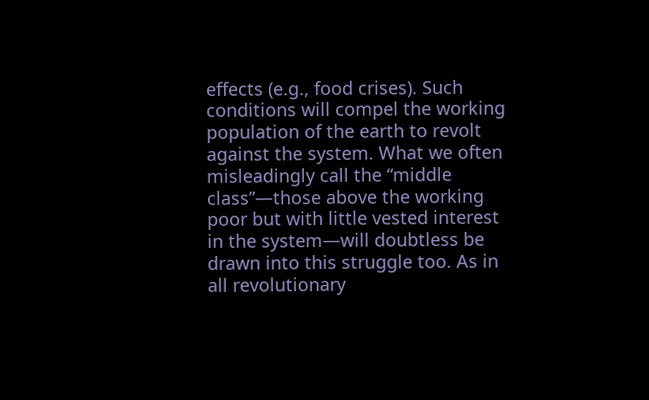effects (e.g., food crises). Such conditions will compel the working population of the earth to revolt against the system. What we often misleadingly call the “middle class”—those above the working poor but with little vested interest in the system—will doubtless be drawn into this struggle too. As in all revolutionary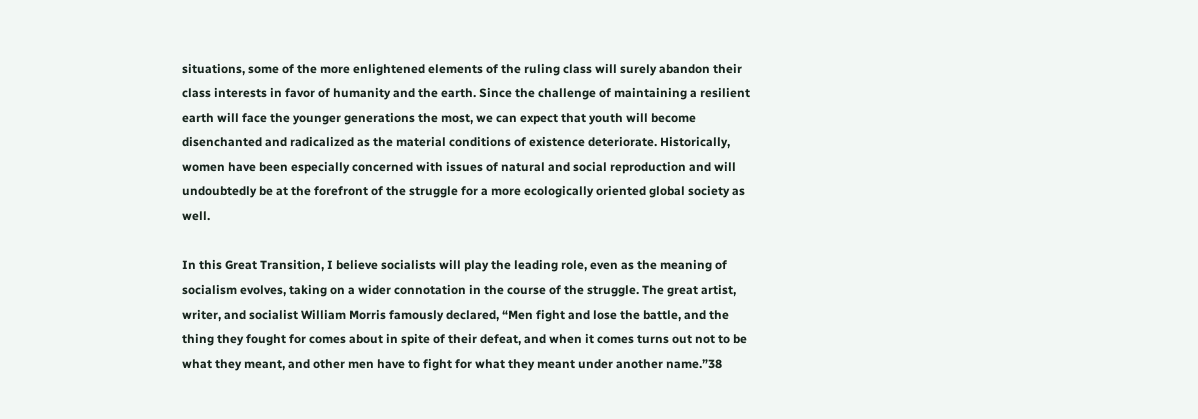situations, some of the more enlightened elements of the ruling class will surely abandon their class interests in favor of humanity and the earth. Since the challenge of maintaining a resilient earth will face the younger generations the most, we can expect that youth will become disenchanted and radicalized as the material conditions of existence deteriorate. Historically, women have been especially concerned with issues of natural and social reproduction and will undoubtedly be at the forefront of the struggle for a more ecologically oriented global society as well.

In this Great Transition, I believe socialists will play the leading role, even as the meaning of socialism evolves, taking on a wider connotation in the course of the struggle. The great artist, writer, and socialist William Morris famously declared, “Men fight and lose the battle, and the thing they fought for comes about in spite of their defeat, and when it comes turns out not to be what they meant, and other men have to fight for what they meant under another name.”38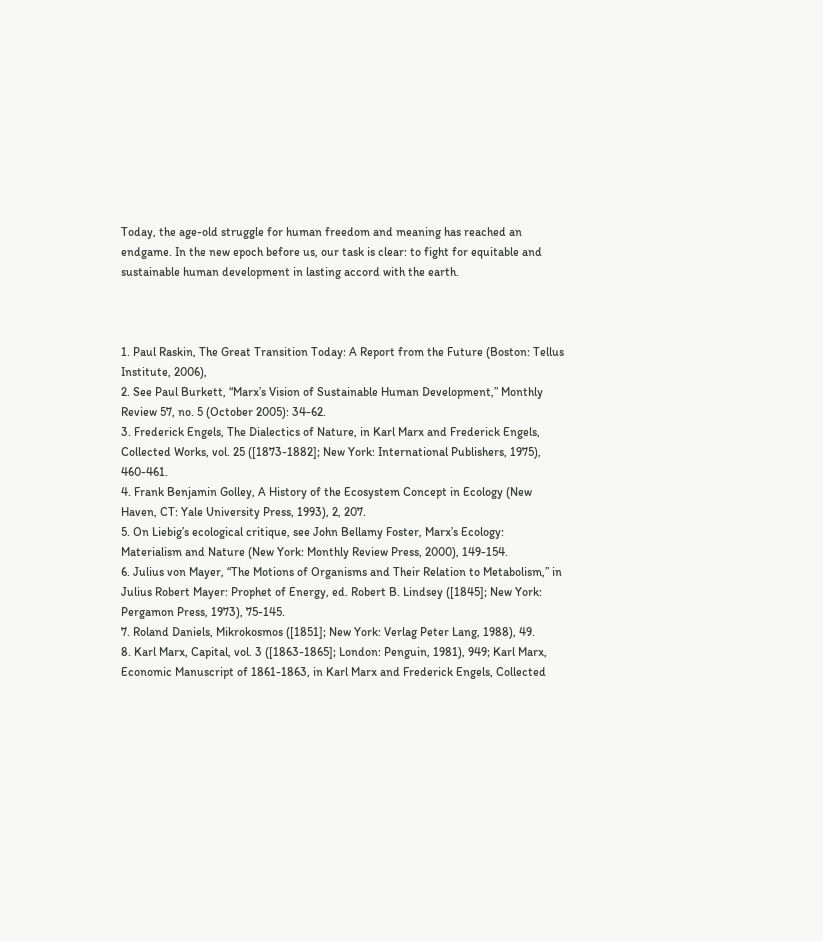Today, the age-old struggle for human freedom and meaning has reached an endgame. In the new epoch before us, our task is clear: to fight for equitable and sustainable human development in lasting accord with the earth.



1. Paul Raskin, The Great Transition Today: A Report from the Future (Boston: Tellus Institute, 2006),
2. See Paul Burkett, “Marx’s Vision of Sustainable Human Development,” Monthly Review 57, no. 5 (October 2005): 34-62.
3. Frederick Engels, The Dialectics of Nature, in Karl Marx and Frederick Engels, Collected Works, vol. 25 ([1873-1882]; New York: International Publishers, 1975), 460-461.
4. Frank Benjamin Golley, A History of the Ecosystem Concept in Ecology (New Haven, CT: Yale University Press, 1993), 2, 207.
5. On Liebig’s ecological critique, see John Bellamy Foster, Marx’s Ecology: Materialism and Nature (New York: Monthly Review Press, 2000), 149-154.
6. Julius von Mayer, “The Motions of Organisms and Their Relation to Metabolism,” in Julius Robert Mayer: Prophet of Energy, ed. Robert B. Lindsey ([1845]; New York: Pergamon Press, 1973), 75-145.
7. Roland Daniels, Mikrokosmos ([1851]; New York: Verlag Peter Lang, 1988), 49.
8. Karl Marx, Capital, vol. 3 ([1863-1865]; London: Penguin, 1981), 949; Karl Marx, Economic Manuscript of 1861-1863, in Karl Marx and Frederick Engels, Collected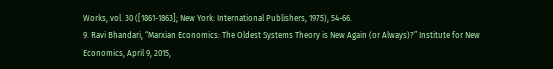Works, vol. 30 ([1861-1863]; New York: International Publishers, 1975), 54-66.
9. Ravi Bhandari, “Marxian Economics: The Oldest Systems Theory is New Again (or Always)?” Institute for New Economics, April 9, 2015,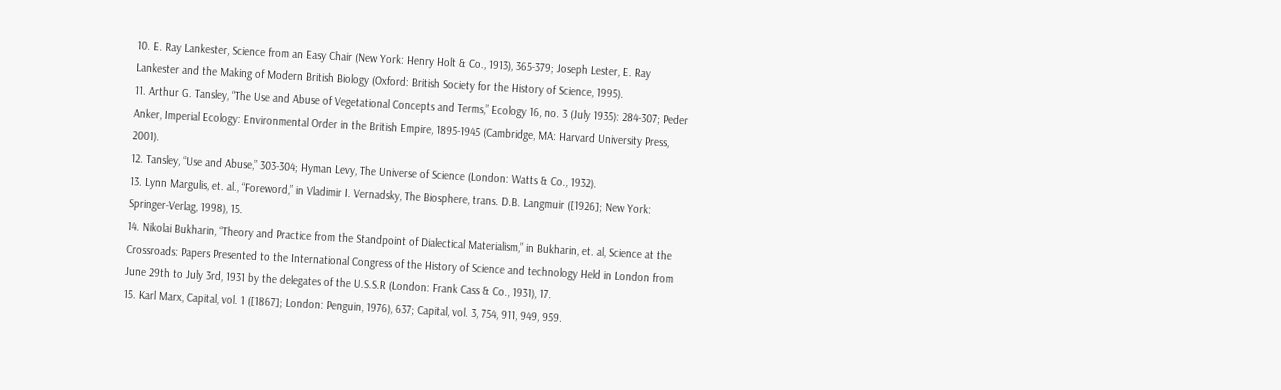10. E. Ray Lankester, Science from an Easy Chair (New York: Henry Holt & Co., 1913), 365-379; Joseph Lester, E. Ray Lankester and the Making of Modern British Biology (Oxford: British Society for the History of Science, 1995).
11. Arthur G. Tansley, “The Use and Abuse of Vegetational Concepts and Terms,” Ecology 16, no. 3 (July 1935): 284-307; Peder Anker, Imperial Ecology: Environmental Order in the British Empire, 1895-1945 (Cambridge, MA: Harvard University Press, 2001).
12. Tansley, “Use and Abuse,” 303-304; Hyman Levy, The Universe of Science (London: Watts & Co., 1932).
13. Lynn Margulis, et. al., “Foreword,” in Vladimir I. Vernadsky, The Biosphere, trans. D.B. Langmuir ([1926]; New York: Springer-Verlag, 1998), 15.
14. Nikolai Bukharin, “Theory and Practice from the Standpoint of Dialectical Materialism,” in Bukharin, et. al, Science at the Crossroads: Papers Presented to the International Congress of the History of Science and technology Held in London from June 29th to July 3rd, 1931 by the delegates of the U.S.S.R (London: Frank Cass & Co., 1931), 17.
15. Karl Marx, Capital, vol. 1 ([1867]; London: Penguin, 1976), 637; Capital, vol. 3, 754, 911, 949, 959.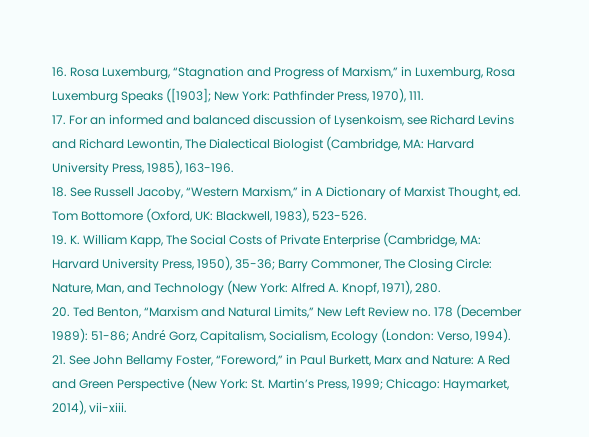16. Rosa Luxemburg, “Stagnation and Progress of Marxism,” in Luxemburg, Rosa Luxemburg Speaks ([1903]; New York: Pathfinder Press, 1970), 111.
17. For an informed and balanced discussion of Lysenkoism, see Richard Levins and Richard Lewontin, The Dialectical Biologist (Cambridge, MA: Harvard University Press, 1985), 163-196.
18. See Russell Jacoby, “Western Marxism,” in A Dictionary of Marxist Thought, ed. Tom Bottomore (Oxford, UK: Blackwell, 1983), 523-526.
19. K. William Kapp, The Social Costs of Private Enterprise (Cambridge, MA: Harvard University Press, 1950), 35-36; Barry Commoner, The Closing Circle: Nature, Man, and Technology (New York: Alfred A. Knopf, 1971), 280.
20. Ted Benton, “Marxism and Natural Limits,” New Left Review no. 178 (December 1989): 51-86; André Gorz, Capitalism, Socialism, Ecology (London: Verso, 1994).
21. See John Bellamy Foster, “Foreword,” in Paul Burkett, Marx and Nature: A Red and Green Perspective (New York: St. Martin’s Press, 1999; Chicago: Haymarket, 2014), vii-xiii.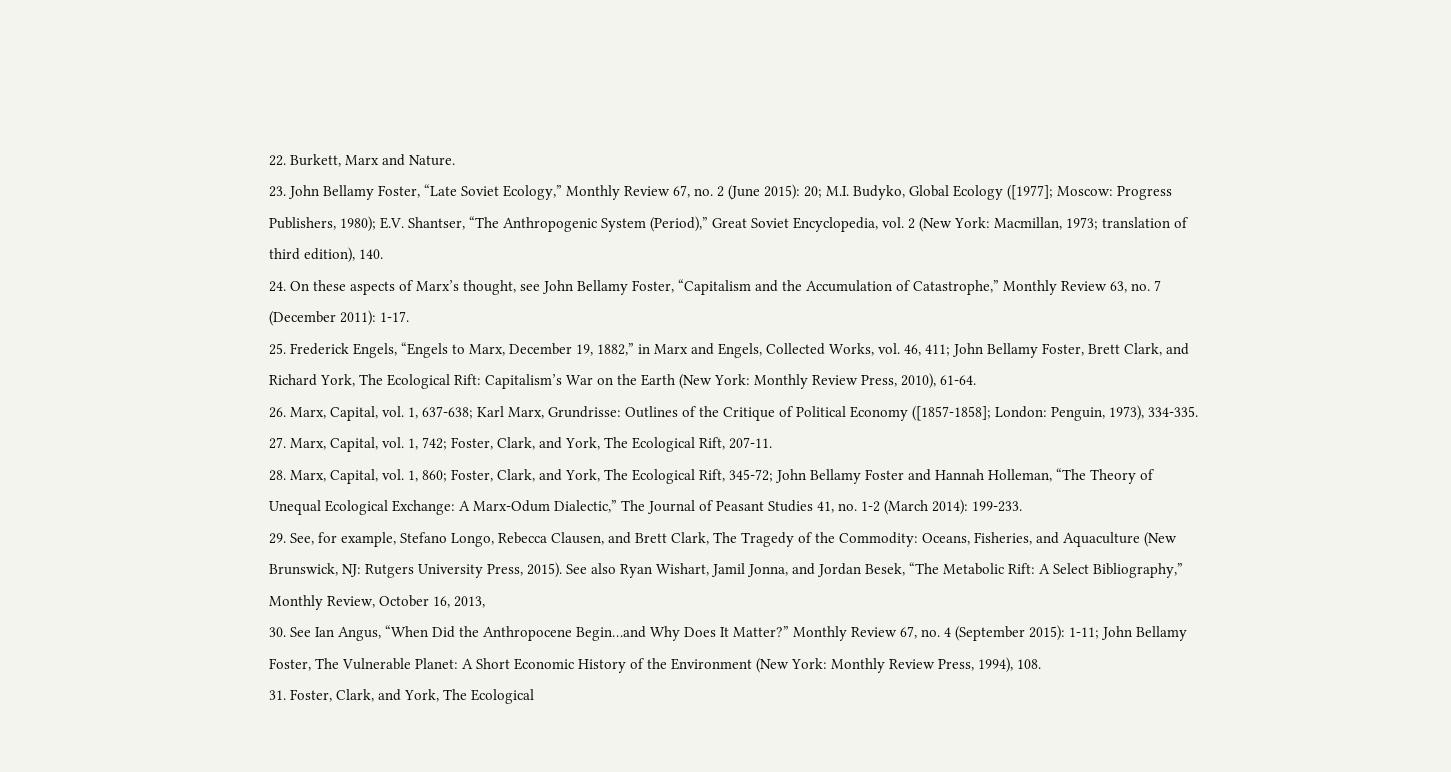22. Burkett, Marx and Nature.
23. John Bellamy Foster, “Late Soviet Ecology,” Monthly Review 67, no. 2 (June 2015): 20; M.I. Budyko, Global Ecology ([1977]; Moscow: Progress Publishers, 1980); E.V. Shantser, “The Anthropogenic System (Period),” Great Soviet Encyclopedia, vol. 2 (New York: Macmillan, 1973; translation of third edition), 140.
24. On these aspects of Marx’s thought, see John Bellamy Foster, “Capitalism and the Accumulation of Catastrophe,” Monthly Review 63, no. 7 (December 2011): 1-17.
25. Frederick Engels, “Engels to Marx, December 19, 1882,” in Marx and Engels, Collected Works, vol. 46, 411; John Bellamy Foster, Brett Clark, and Richard York, The Ecological Rift: Capitalism’s War on the Earth (New York: Monthly Review Press, 2010), 61-64.
26. Marx, Capital, vol. 1, 637-638; Karl Marx, Grundrisse: Outlines of the Critique of Political Economy ([1857-1858]; London: Penguin, 1973), 334-335.
27. Marx, Capital, vol. 1, 742; Foster, Clark, and York, The Ecological Rift, 207-11.
28. Marx, Capital, vol. 1, 860; Foster, Clark, and York, The Ecological Rift, 345-72; John Bellamy Foster and Hannah Holleman, “The Theory of Unequal Ecological Exchange: A Marx-Odum Dialectic,” The Journal of Peasant Studies 41, no. 1-2 (March 2014): 199-233.
29. See, for example, Stefano Longo, Rebecca Clausen, and Brett Clark, The Tragedy of the Commodity: Oceans, Fisheries, and Aquaculture (New Brunswick, NJ: Rutgers University Press, 2015). See also Ryan Wishart, Jamil Jonna, and Jordan Besek, “The Metabolic Rift: A Select Bibliography,” Monthly Review, October 16, 2013,
30. See Ian Angus, “When Did the Anthropocene Begin…and Why Does It Matter?” Monthly Review 67, no. 4 (September 2015): 1-11; John Bellamy Foster, The Vulnerable Planet: A Short Economic History of the Environment (New York: Monthly Review Press, 1994), 108.
31. Foster, Clark, and York, The Ecological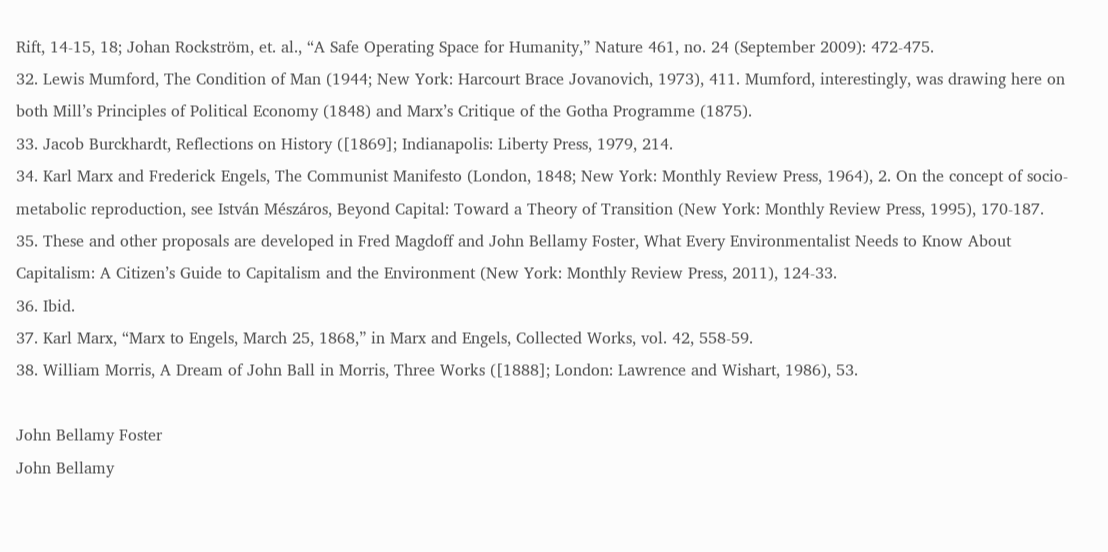Rift, 14-15, 18; Johan Rockström, et. al., “A Safe Operating Space for Humanity,” Nature 461, no. 24 (September 2009): 472-475.
32. Lewis Mumford, The Condition of Man (1944; New York: Harcourt Brace Jovanovich, 1973), 411. Mumford, interestingly, was drawing here on both Mill’s Principles of Political Economy (1848) and Marx’s Critique of the Gotha Programme (1875).
33. Jacob Burckhardt, Reflections on History ([1869]; Indianapolis: Liberty Press, 1979, 214.
34. Karl Marx and Frederick Engels, The Communist Manifesto (London, 1848; New York: Monthly Review Press, 1964), 2. On the concept of socio-metabolic reproduction, see István Mészáros, Beyond Capital: Toward a Theory of Transition (New York: Monthly Review Press, 1995), 170-187.
35. These and other proposals are developed in Fred Magdoff and John Bellamy Foster, What Every Environmentalist Needs to Know About Capitalism: A Citizen’s Guide to Capitalism and the Environment (New York: Monthly Review Press, 2011), 124-33.
36. Ibid.
37. Karl Marx, “Marx to Engels, March 25, 1868,” in Marx and Engels, Collected Works, vol. 42, 558-59.
38. William Morris, A Dream of John Ball in Morris, Three Works ([1888]; London: Lawrence and Wishart, 1986), 53.

John Bellamy Foster
John Bellamy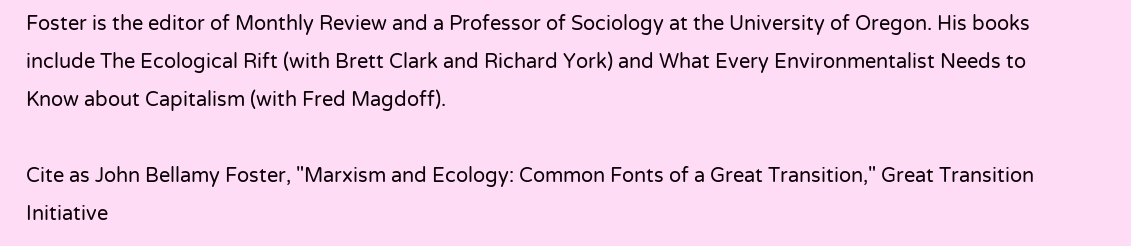Foster is the editor of Monthly Review and a Professor of Sociology at the University of Oregon. His books include The Ecological Rift (with Brett Clark and Richard York) and What Every Environmentalist Needs to Know about Capitalism (with Fred Magdoff).

Cite as John Bellamy Foster, "Marxism and Ecology: Common Fonts of a Great Transition," Great Transition Initiative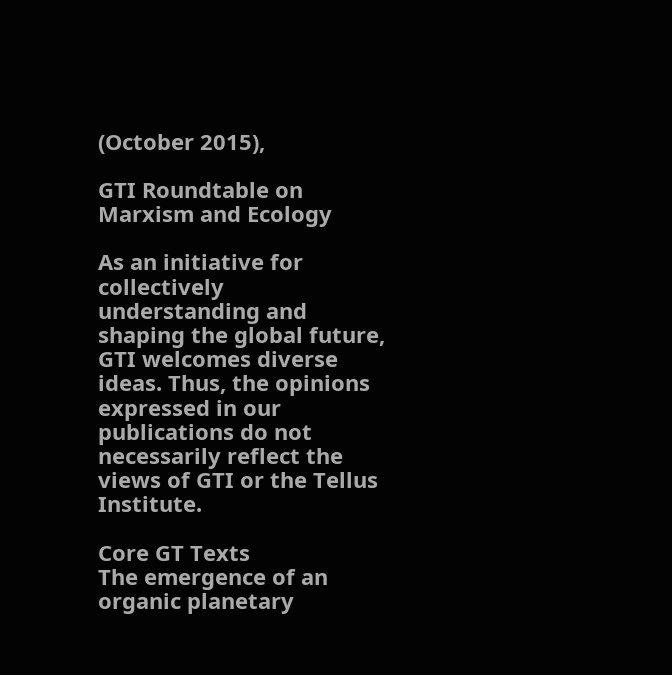(October 2015),

GTI Roundtable on Marxism and Ecology

As an initiative for collectively understanding and shaping the global future, GTI welcomes diverse ideas. Thus, the opinions expressed in our publications do not necessarily reflect the views of GTI or the Tellus Institute.

Core GT Texts
The emergence of an organic planetary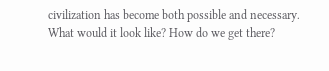civilization has become both possible and necessary. What would it look like? How do we get there?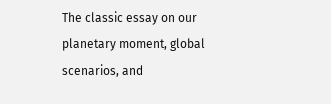The classic essay on our planetary moment, global scenarios, and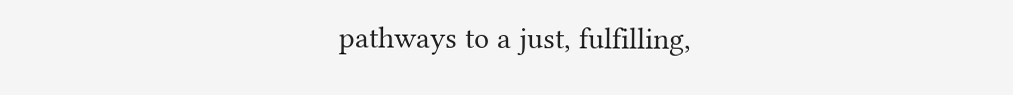pathways to a just, fulfilling,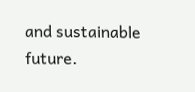and sustainable future.